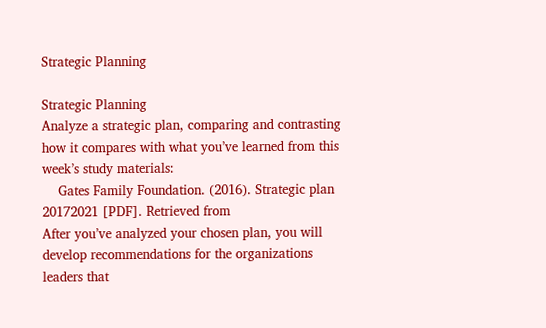Strategic Planning

Strategic Planning
Analyze a strategic plan, comparing and contrasting how it compares with what you’ve learned from this week’s study materials:
    Gates Family Foundation. (2016). Strategic plan 20172021 [PDF]. Retrieved from
After you’ve analyzed your chosen plan, you will develop recommendations for the organizations leaders that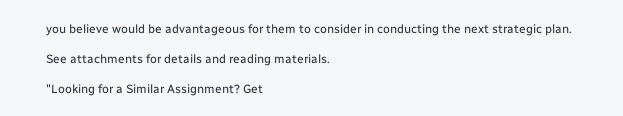you believe would be advantageous for them to consider in conducting the next strategic plan.

See attachments for details and reading materials.

"Looking for a Similar Assignment? Get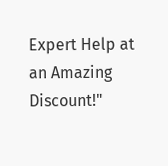Expert Help at an Amazing Discount!"